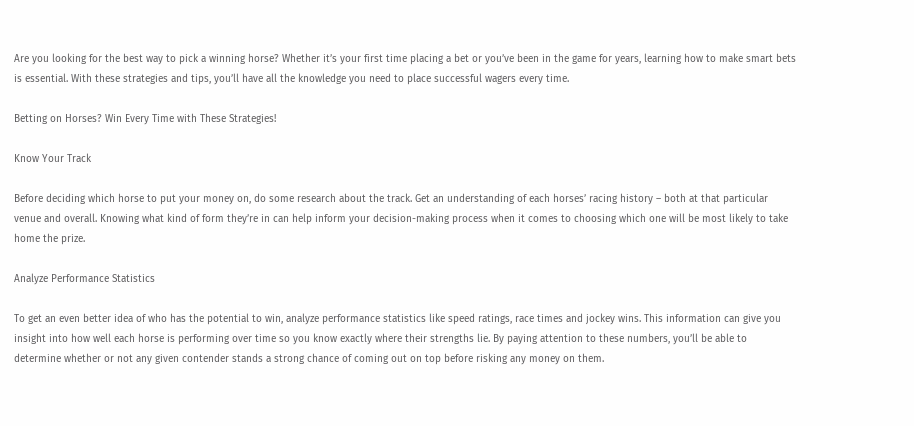Are you looking for the best way to pick a winning horse? Whether it’s your first time placing a bet or you’ve been in the game for years, learning how to make smart bets is essential. With these strategies and tips, you’ll have all the knowledge you need to place successful wagers every time.

Betting on Horses? Win Every Time with These Strategies!

Know Your Track

Before deciding which horse to put your money on, do some research about the track. Get an understanding of each horses’ racing history – both at that particular venue and overall. Knowing what kind of form they’re in can help inform your decision-making process when it comes to choosing which one will be most likely to take home the prize.

Analyze Performance Statistics

To get an even better idea of who has the potential to win, analyze performance statistics like speed ratings, race times and jockey wins. This information can give you insight into how well each horse is performing over time so you know exactly where their strengths lie. By paying attention to these numbers, you’ll be able to determine whether or not any given contender stands a strong chance of coming out on top before risking any money on them.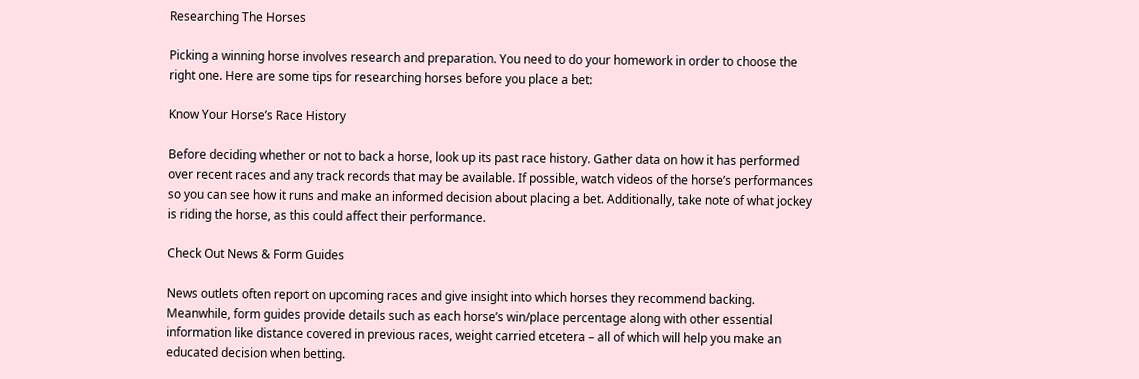Researching The Horses

Picking a winning horse involves research and preparation. You need to do your homework in order to choose the right one. Here are some tips for researching horses before you place a bet:

Know Your Horse’s Race History

Before deciding whether or not to back a horse, look up its past race history. Gather data on how it has performed over recent races and any track records that may be available. If possible, watch videos of the horse’s performances so you can see how it runs and make an informed decision about placing a bet. Additionally, take note of what jockey is riding the horse, as this could affect their performance.

Check Out News & Form Guides

News outlets often report on upcoming races and give insight into which horses they recommend backing. Meanwhile, form guides provide details such as each horse’s win/place percentage along with other essential information like distance covered in previous races, weight carried etcetera – all of which will help you make an educated decision when betting.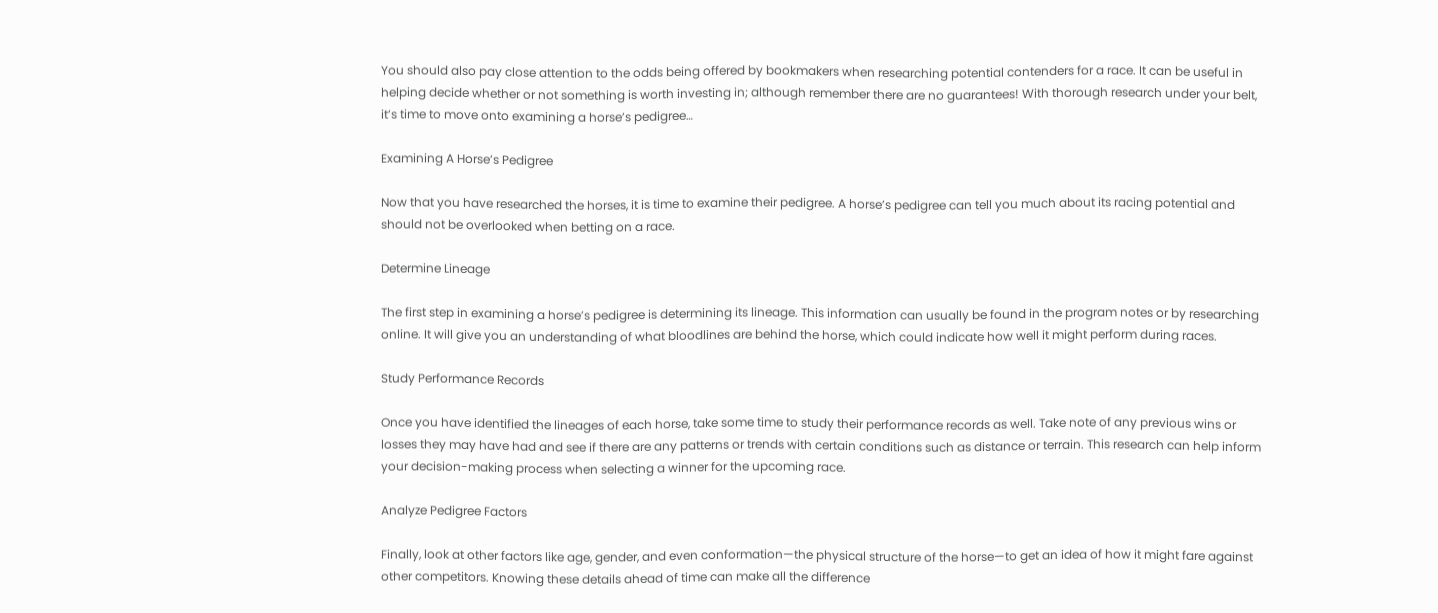You should also pay close attention to the odds being offered by bookmakers when researching potential contenders for a race. It can be useful in helping decide whether or not something is worth investing in; although remember there are no guarantees! With thorough research under your belt, it’s time to move onto examining a horse’s pedigree…

Examining A Horse’s Pedigree

Now that you have researched the horses, it is time to examine their pedigree. A horse’s pedigree can tell you much about its racing potential and should not be overlooked when betting on a race.

Determine Lineage

The first step in examining a horse’s pedigree is determining its lineage. This information can usually be found in the program notes or by researching online. It will give you an understanding of what bloodlines are behind the horse, which could indicate how well it might perform during races.

Study Performance Records

Once you have identified the lineages of each horse, take some time to study their performance records as well. Take note of any previous wins or losses they may have had and see if there are any patterns or trends with certain conditions such as distance or terrain. This research can help inform your decision-making process when selecting a winner for the upcoming race.

Analyze Pedigree Factors

Finally, look at other factors like age, gender, and even conformation—the physical structure of the horse—to get an idea of how it might fare against other competitors. Knowing these details ahead of time can make all the difference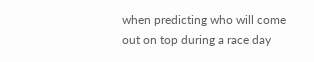when predicting who will come out on top during a race day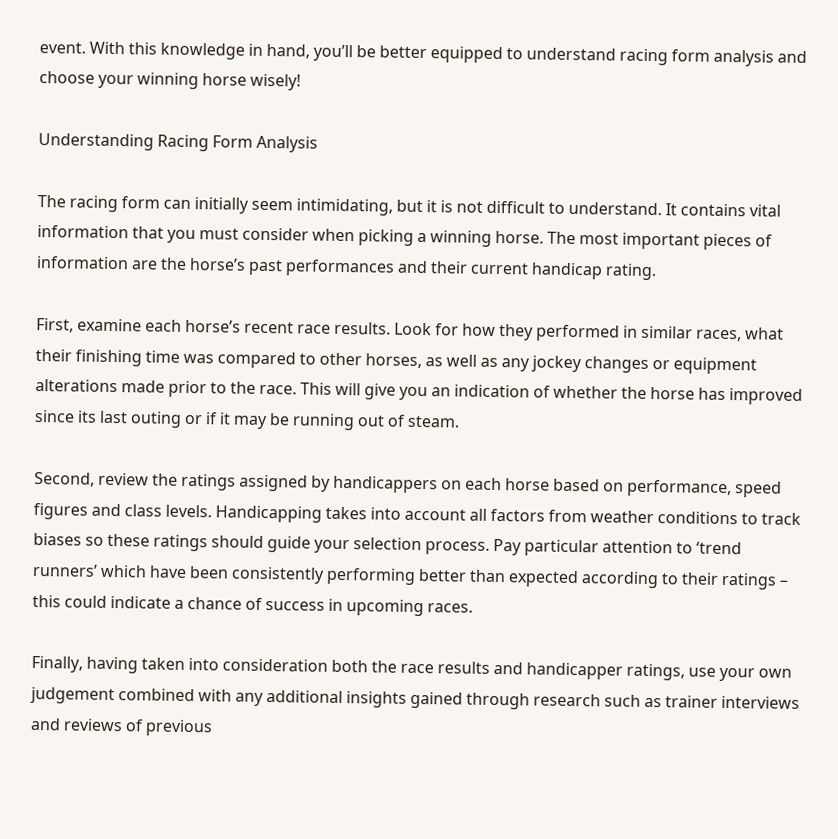event. With this knowledge in hand, you’ll be better equipped to understand racing form analysis and choose your winning horse wisely!

Understanding Racing Form Analysis

The racing form can initially seem intimidating, but it is not difficult to understand. It contains vital information that you must consider when picking a winning horse. The most important pieces of information are the horse’s past performances and their current handicap rating.

First, examine each horse’s recent race results. Look for how they performed in similar races, what their finishing time was compared to other horses, as well as any jockey changes or equipment alterations made prior to the race. This will give you an indication of whether the horse has improved since its last outing or if it may be running out of steam.

Second, review the ratings assigned by handicappers on each horse based on performance, speed figures and class levels. Handicapping takes into account all factors from weather conditions to track biases so these ratings should guide your selection process. Pay particular attention to ‘trend runners’ which have been consistently performing better than expected according to their ratings – this could indicate a chance of success in upcoming races.

Finally, having taken into consideration both the race results and handicapper ratings, use your own judgement combined with any additional insights gained through research such as trainer interviews and reviews of previous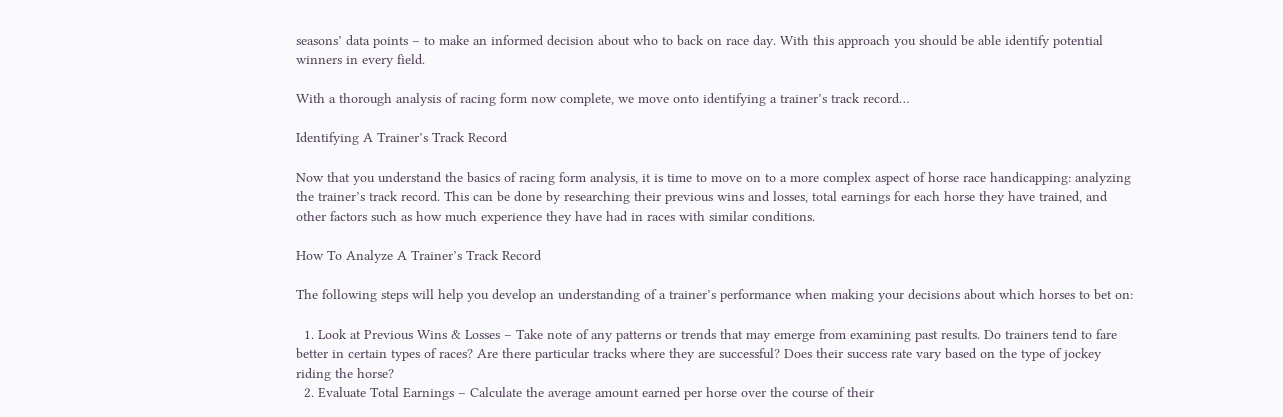seasons’ data points – to make an informed decision about who to back on race day. With this approach you should be able identify potential winners in every field.

With a thorough analysis of racing form now complete, we move onto identifying a trainer’s track record…

Identifying A Trainer’s Track Record

Now that you understand the basics of racing form analysis, it is time to move on to a more complex aspect of horse race handicapping: analyzing the trainer’s track record. This can be done by researching their previous wins and losses, total earnings for each horse they have trained, and other factors such as how much experience they have had in races with similar conditions.

How To Analyze A Trainer’s Track Record

The following steps will help you develop an understanding of a trainer’s performance when making your decisions about which horses to bet on:

  1. Look at Previous Wins & Losses – Take note of any patterns or trends that may emerge from examining past results. Do trainers tend to fare better in certain types of races? Are there particular tracks where they are successful? Does their success rate vary based on the type of jockey riding the horse?
  2. Evaluate Total Earnings – Calculate the average amount earned per horse over the course of their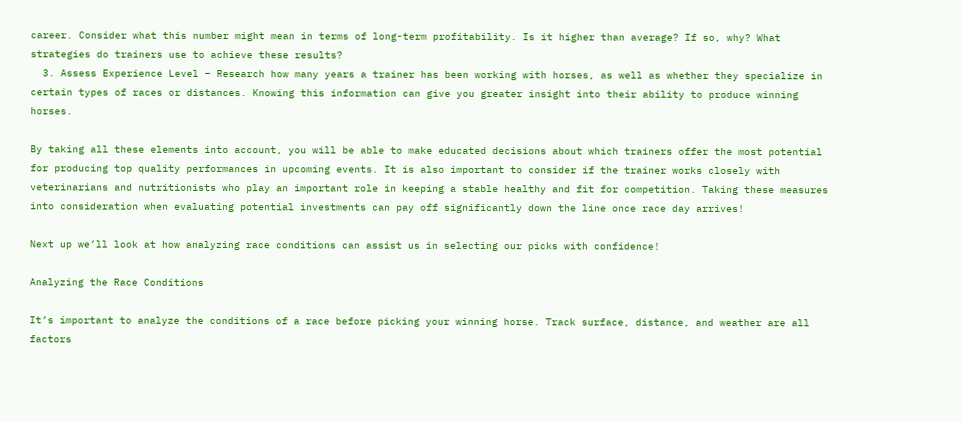career. Consider what this number might mean in terms of long-term profitability. Is it higher than average? If so, why? What strategies do trainers use to achieve these results?
  3. Assess Experience Level – Research how many years a trainer has been working with horses, as well as whether they specialize in certain types of races or distances. Knowing this information can give you greater insight into their ability to produce winning horses.

By taking all these elements into account, you will be able to make educated decisions about which trainers offer the most potential for producing top quality performances in upcoming events. It is also important to consider if the trainer works closely with veterinarians and nutritionists who play an important role in keeping a stable healthy and fit for competition. Taking these measures into consideration when evaluating potential investments can pay off significantly down the line once race day arrives!

Next up we’ll look at how analyzing race conditions can assist us in selecting our picks with confidence!

Analyzing the Race Conditions

It’s important to analyze the conditions of a race before picking your winning horse. Track surface, distance, and weather are all factors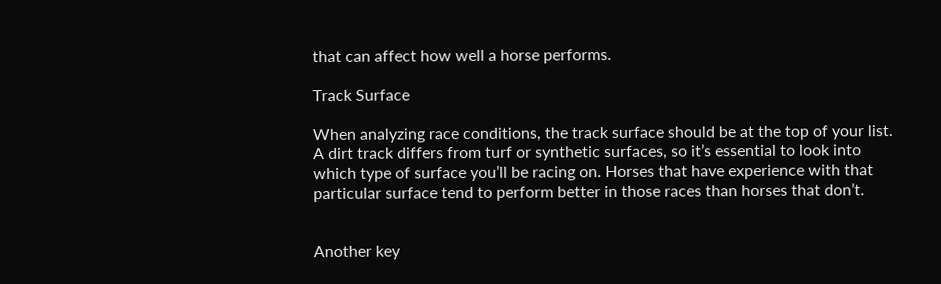that can affect how well a horse performs.

Track Surface

When analyzing race conditions, the track surface should be at the top of your list. A dirt track differs from turf or synthetic surfaces, so it’s essential to look into which type of surface you’ll be racing on. Horses that have experience with that particular surface tend to perform better in those races than horses that don’t.


Another key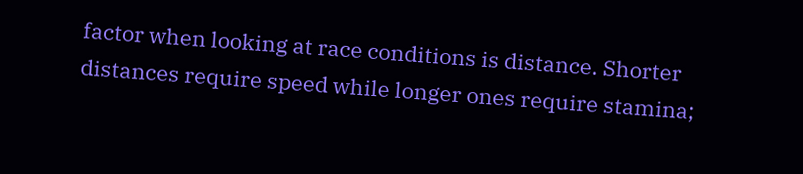factor when looking at race conditions is distance. Shorter distances require speed while longer ones require stamina;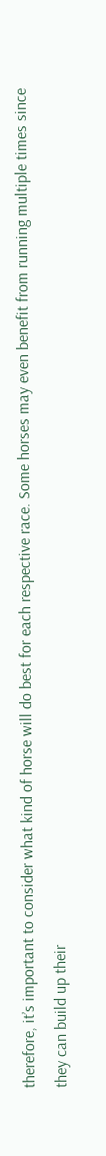therefore, it’s important to consider what kind of horse will do best for each respective race. Some horses may even benefit from running multiple times since they can build up their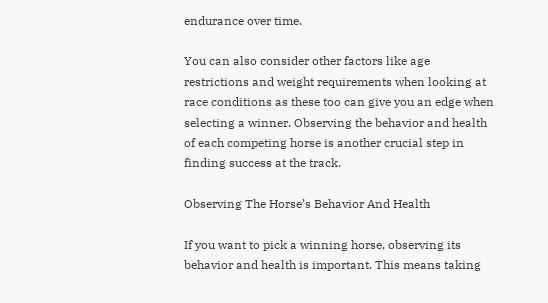endurance over time.

You can also consider other factors like age restrictions and weight requirements when looking at race conditions as these too can give you an edge when selecting a winner. Observing the behavior and health of each competing horse is another crucial step in finding success at the track.

Observing The Horse’s Behavior And Health

If you want to pick a winning horse, observing its behavior and health is important. This means taking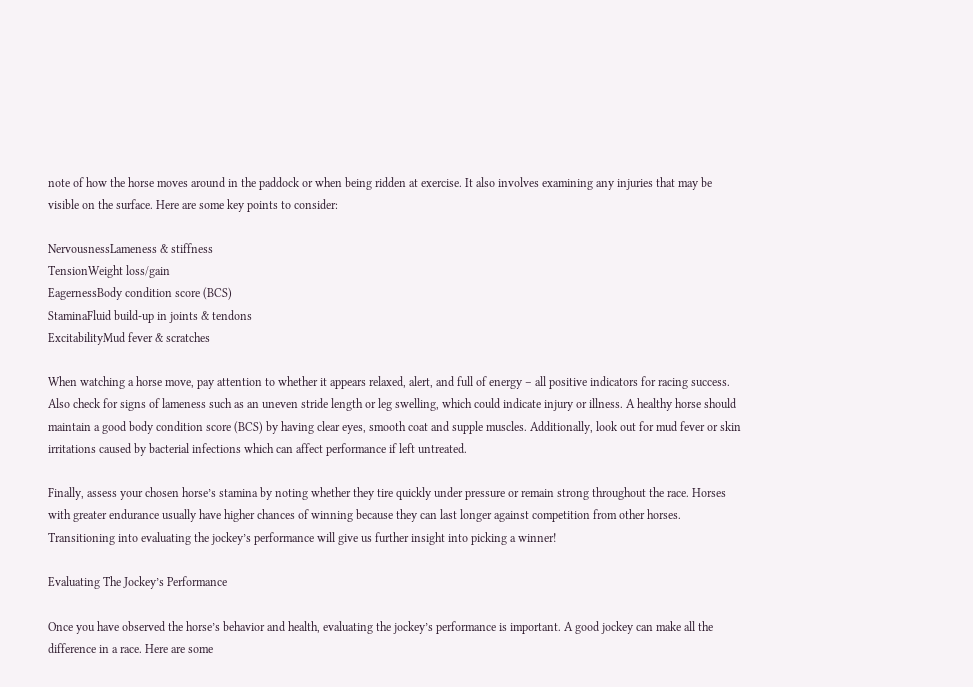note of how the horse moves around in the paddock or when being ridden at exercise. It also involves examining any injuries that may be visible on the surface. Here are some key points to consider:

NervousnessLameness & stiffness
TensionWeight loss/gain
EagernessBody condition score (BCS)
StaminaFluid build-up in joints & tendons
ExcitabilityMud fever & scratches

When watching a horse move, pay attention to whether it appears relaxed, alert, and full of energy – all positive indicators for racing success. Also check for signs of lameness such as an uneven stride length or leg swelling, which could indicate injury or illness. A healthy horse should maintain a good body condition score (BCS) by having clear eyes, smooth coat and supple muscles. Additionally, look out for mud fever or skin irritations caused by bacterial infections which can affect performance if left untreated.

Finally, assess your chosen horse’s stamina by noting whether they tire quickly under pressure or remain strong throughout the race. Horses with greater endurance usually have higher chances of winning because they can last longer against competition from other horses. Transitioning into evaluating the jockey’s performance will give us further insight into picking a winner!

Evaluating The Jockey’s Performance

Once you have observed the horse’s behavior and health, evaluating the jockey’s performance is important. A good jockey can make all the difference in a race. Here are some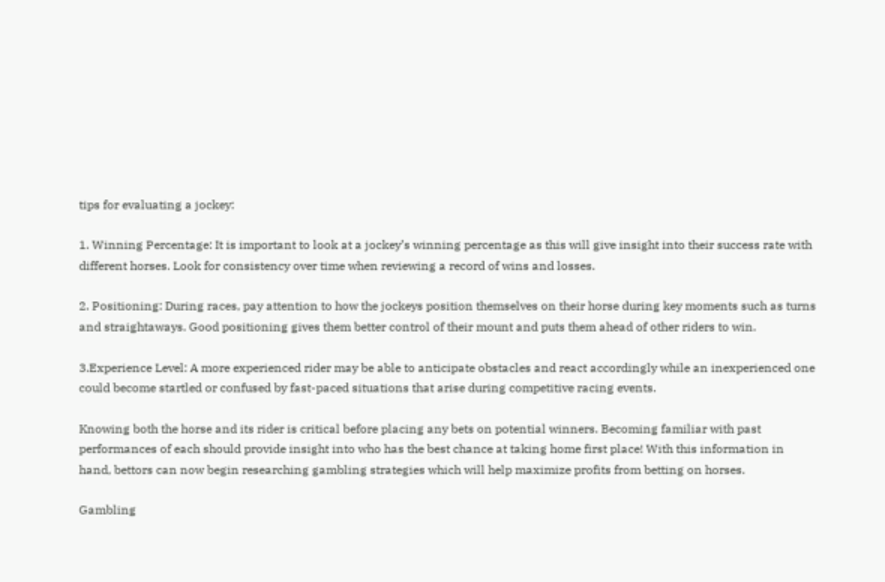tips for evaluating a jockey:

1. Winning Percentage: It is important to look at a jockey’s winning percentage as this will give insight into their success rate with different horses. Look for consistency over time when reviewing a record of wins and losses.

2. Positioning: During races, pay attention to how the jockeys position themselves on their horse during key moments such as turns and straightaways. Good positioning gives them better control of their mount and puts them ahead of other riders to win.

3.Experience Level: A more experienced rider may be able to anticipate obstacles and react accordingly while an inexperienced one could become startled or confused by fast-paced situations that arise during competitive racing events.

Knowing both the horse and its rider is critical before placing any bets on potential winners. Becoming familiar with past performances of each should provide insight into who has the best chance at taking home first place! With this information in hand, bettors can now begin researching gambling strategies which will help maximize profits from betting on horses.

Gambling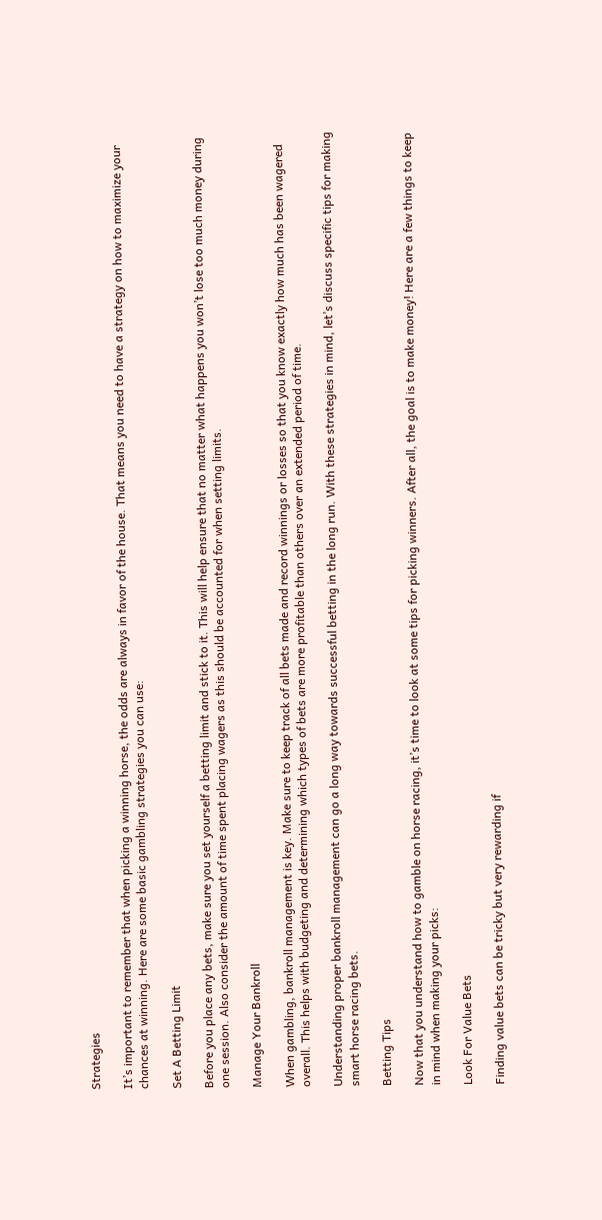Strategies

It’s important to remember that when picking a winning horse, the odds are always in favor of the house. That means you need to have a strategy on how to maximize your chances at winning. Here are some basic gambling strategies you can use:

Set A Betting Limit

Before you place any bets, make sure you set yourself a betting limit and stick to it. This will help ensure that no matter what happens you won’t lose too much money during one session. Also consider the amount of time spent placing wagers as this should be accounted for when setting limits.

Manage Your Bankroll

When gambling, bankroll management is key. Make sure to keep track of all bets made and record winnings or losses so that you know exactly how much has been wagered overall. This helps with budgeting and determining which types of bets are more profitable than others over an extended period of time.

Understanding proper bankroll management can go a long way towards successful betting in the long run. With these strategies in mind, let’s discuss specific tips for making smart horse racing bets.

Betting Tips

Now that you understand how to gamble on horse racing, it’s time to look at some tips for picking winners. After all, the goal is to make money! Here are a few things to keep in mind when making your picks:

Look For Value Bets

Finding value bets can be tricky but very rewarding if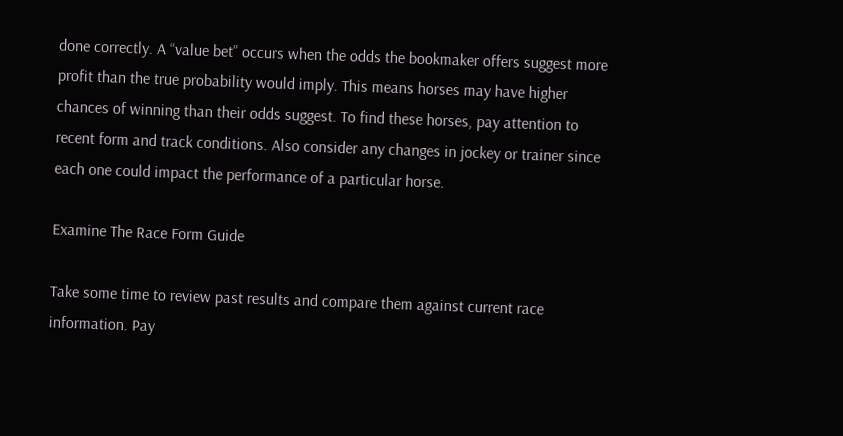done correctly. A “value bet” occurs when the odds the bookmaker offers suggest more profit than the true probability would imply. This means horses may have higher chances of winning than their odds suggest. To find these horses, pay attention to recent form and track conditions. Also consider any changes in jockey or trainer since each one could impact the performance of a particular horse.

Examine The Race Form Guide

Take some time to review past results and compare them against current race information. Pay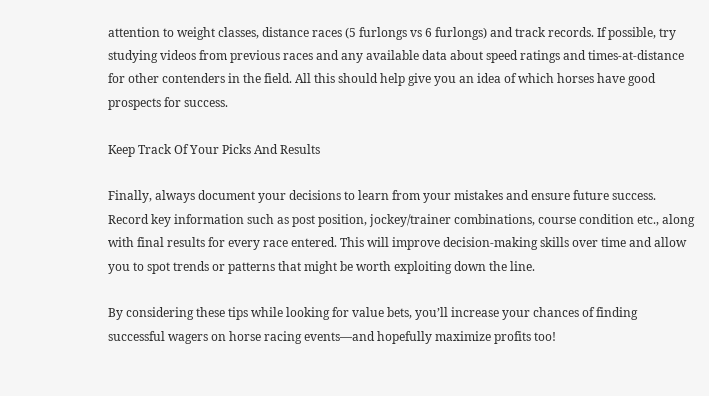attention to weight classes, distance races (5 furlongs vs 6 furlongs) and track records. If possible, try studying videos from previous races and any available data about speed ratings and times-at-distance for other contenders in the field. All this should help give you an idea of which horses have good prospects for success.

Keep Track Of Your Picks And Results

Finally, always document your decisions to learn from your mistakes and ensure future success. Record key information such as post position, jockey/trainer combinations, course condition etc., along with final results for every race entered. This will improve decision-making skills over time and allow you to spot trends or patterns that might be worth exploiting down the line.

By considering these tips while looking for value bets, you’ll increase your chances of finding successful wagers on horse racing events—and hopefully maximize profits too!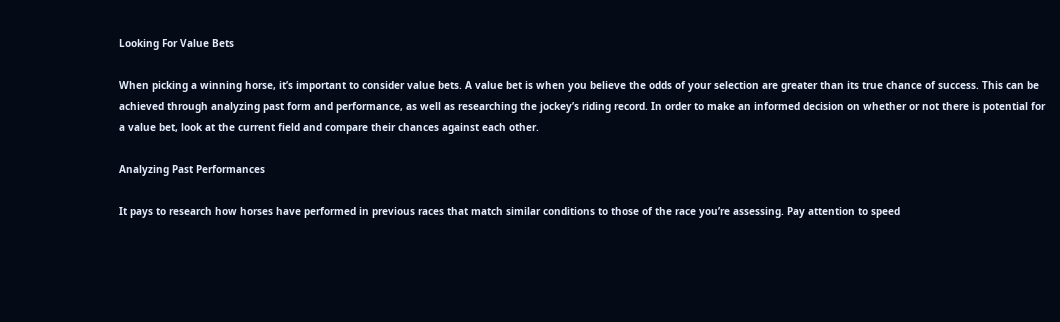Looking For Value Bets

When picking a winning horse, it’s important to consider value bets. A value bet is when you believe the odds of your selection are greater than its true chance of success. This can be achieved through analyzing past form and performance, as well as researching the jockey’s riding record. In order to make an informed decision on whether or not there is potential for a value bet, look at the current field and compare their chances against each other.

Analyzing Past Performances

It pays to research how horses have performed in previous races that match similar conditions to those of the race you’re assessing. Pay attention to speed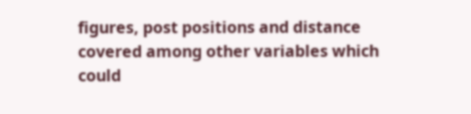figures, post positions and distance covered among other variables which could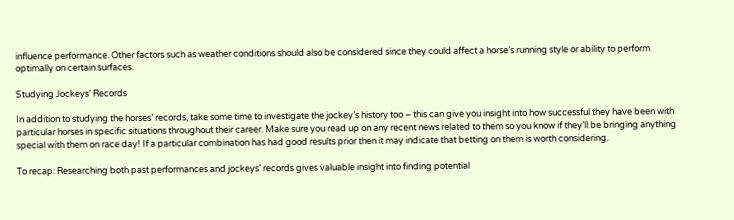influence performance. Other factors such as weather conditions should also be considered since they could affect a horse’s running style or ability to perform optimally on certain surfaces.

Studying Jockeys’ Records

In addition to studying the horses’ records, take some time to investigate the jockey’s history too – this can give you insight into how successful they have been with particular horses in specific situations throughout their career. Make sure you read up on any recent news related to them so you know if they’ll be bringing anything special with them on race day! If a particular combination has had good results prior then it may indicate that betting on them is worth considering.

To recap: Researching both past performances and jockeys’ records gives valuable insight into finding potential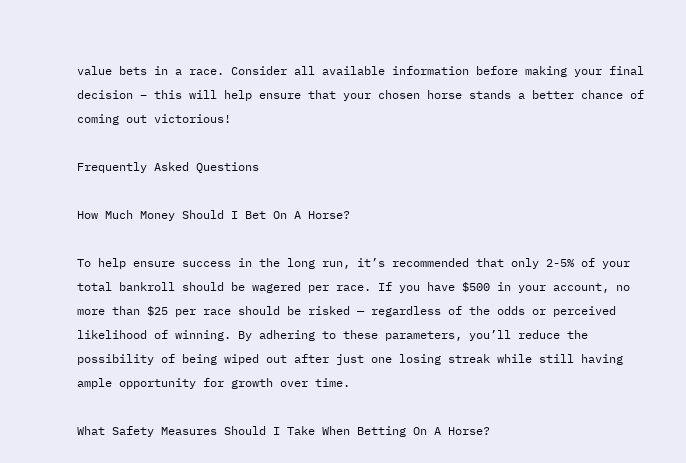value bets in a race. Consider all available information before making your final decision – this will help ensure that your chosen horse stands a better chance of coming out victorious!

Frequently Asked Questions

How Much Money Should I Bet On A Horse?

To help ensure success in the long run, it’s recommended that only 2-5% of your total bankroll should be wagered per race. If you have $500 in your account, no more than $25 per race should be risked — regardless of the odds or perceived likelihood of winning. By adhering to these parameters, you’ll reduce the possibility of being wiped out after just one losing streak while still having ample opportunity for growth over time.

What Safety Measures Should I Take When Betting On A Horse?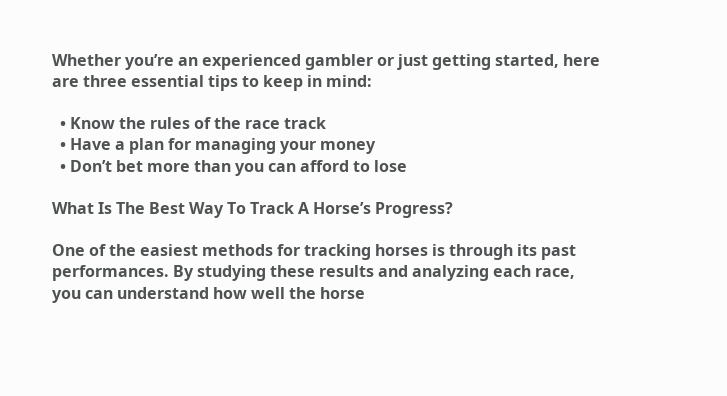Whether you’re an experienced gambler or just getting started, here are three essential tips to keep in mind:

  • Know the rules of the race track
  • Have a plan for managing your money
  • Don’t bet more than you can afford to lose

What Is The Best Way To Track A Horse’s Progress?

One of the easiest methods for tracking horses is through its past performances. By studying these results and analyzing each race, you can understand how well the horse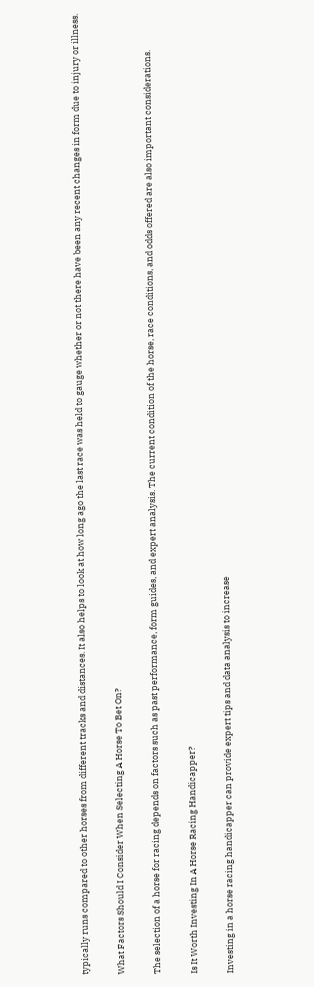typically runs compared to other horses from different tracks and distances. It also helps to look at how long ago the last race was held to gauge whether or not there have been any recent changes in form due to injury or illness.

What Factors Should I Consider When Selecting A Horse To Bet On?

The selection of a horse for racing depends on factors such as past performance, form guides, and expert analysis. The current condition of the horse, race conditions, and odds offered are also important considerations.

Is It Worth Investing In A Horse Racing Handicapper?

Investing in a horse racing handicapper can provide expert tips and data analysis to increase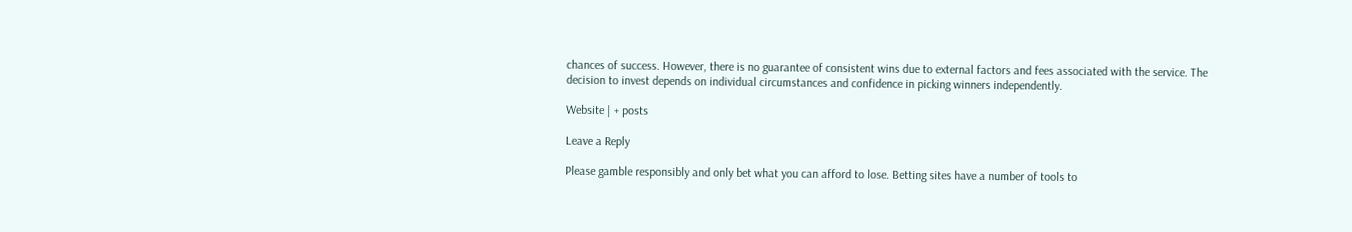chances of success. However, there is no guarantee of consistent wins due to external factors and fees associated with the service. The decision to invest depends on individual circumstances and confidence in picking winners independently.

Website | + posts

Leave a Reply

Please gamble responsibly and only bet what you can afford to lose. Betting sites have a number of tools to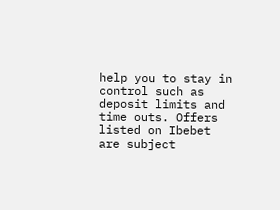help you to stay in control such as deposit limits and time outs. Offers listed on Ibebet are subject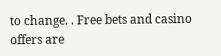to change. . Free bets and casino offers are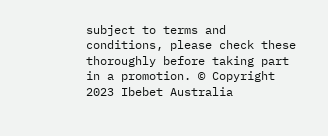subject to terms and conditions, please check these thoroughly before taking part in a promotion. © Copyright 2023 Ibebet Australia